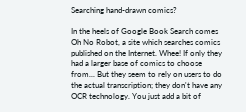Searching hand-drawn comics?

In the heels of Google Book Search comes Oh No Robot, a site which searches comics published on the Internet. Whee! If only they had a larger base of comics to choose from... But they seem to rely on users to do the actual transcription; they don't have any OCR technology. You just add a bit of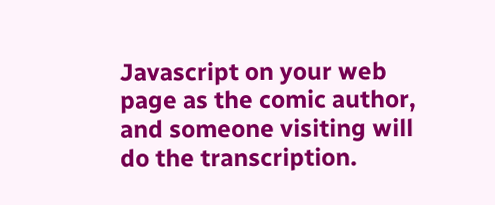Javascript on your web page as the comic author, and someone visiting will do the transcription.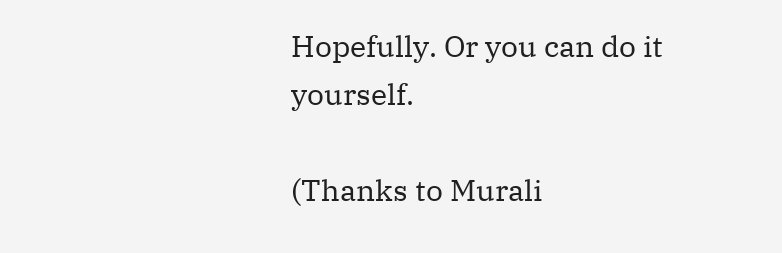Hopefully. Or you can do it yourself.

(Thanks to Murali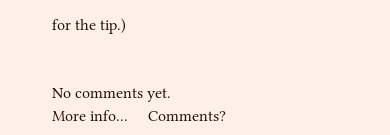for the tip.)


No comments yet.
More info...     Comments?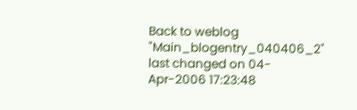Back to weblog
"Main_blogentry_040406_2" last changed on 04-Apr-2006 17:23:48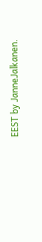EEST by JanneJalkanen.